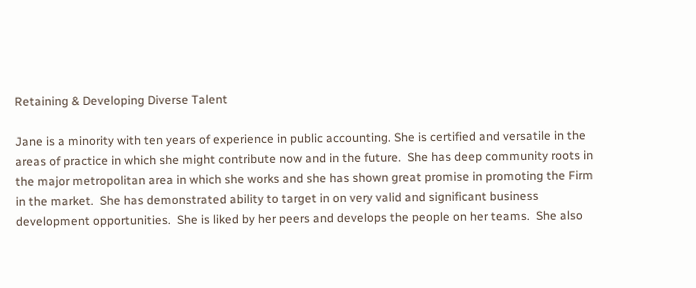Retaining & Developing Diverse Talent

Jane is a minority with ten years of experience in public accounting. She is certified and versatile in the areas of practice in which she might contribute now and in the future.  She has deep community roots in the major metropolitan area in which she works and she has shown great promise in promoting the Firm in the market.  She has demonstrated ability to target in on very valid and significant business development opportunities.  She is liked by her peers and develops the people on her teams.  She also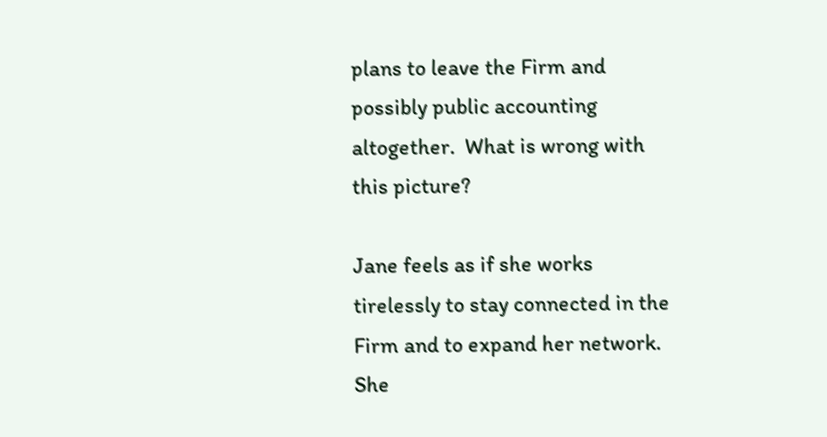plans to leave the Firm and possibly public accounting altogether.  What is wrong with this picture?

Jane feels as if she works tirelessly to stay connected in the Firm and to expand her network. She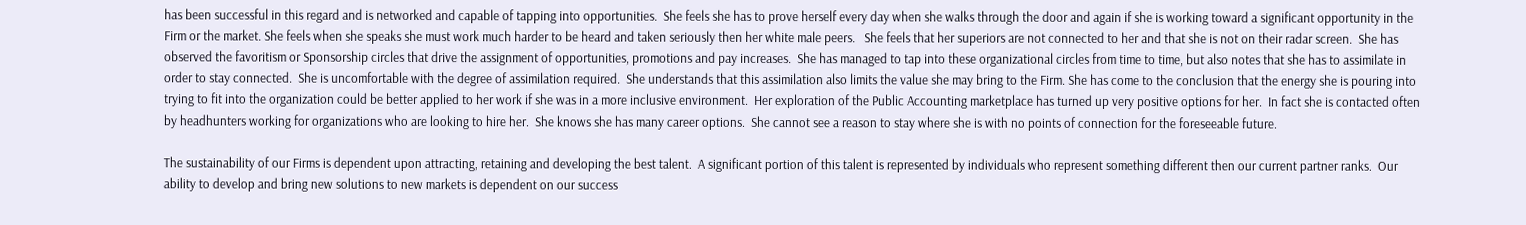has been successful in this regard and is networked and capable of tapping into opportunities.  She feels she has to prove herself every day when she walks through the door and again if she is working toward a significant opportunity in the Firm or the market. She feels when she speaks she must work much harder to be heard and taken seriously then her white male peers.   She feels that her superiors are not connected to her and that she is not on their radar screen.  She has observed the favoritism or Sponsorship circles that drive the assignment of opportunities, promotions and pay increases.  She has managed to tap into these organizational circles from time to time, but also notes that she has to assimilate in order to stay connected.  She is uncomfortable with the degree of assimilation required.  She understands that this assimilation also limits the value she may bring to the Firm. She has come to the conclusion that the energy she is pouring into trying to fit into the organization could be better applied to her work if she was in a more inclusive environment.  Her exploration of the Public Accounting marketplace has turned up very positive options for her.  In fact she is contacted often by headhunters working for organizations who are looking to hire her.  She knows she has many career options.  She cannot see a reason to stay where she is with no points of connection for the foreseeable future.

The sustainability of our Firms is dependent upon attracting, retaining and developing the best talent.  A significant portion of this talent is represented by individuals who represent something different then our current partner ranks.  Our ability to develop and bring new solutions to new markets is dependent on our success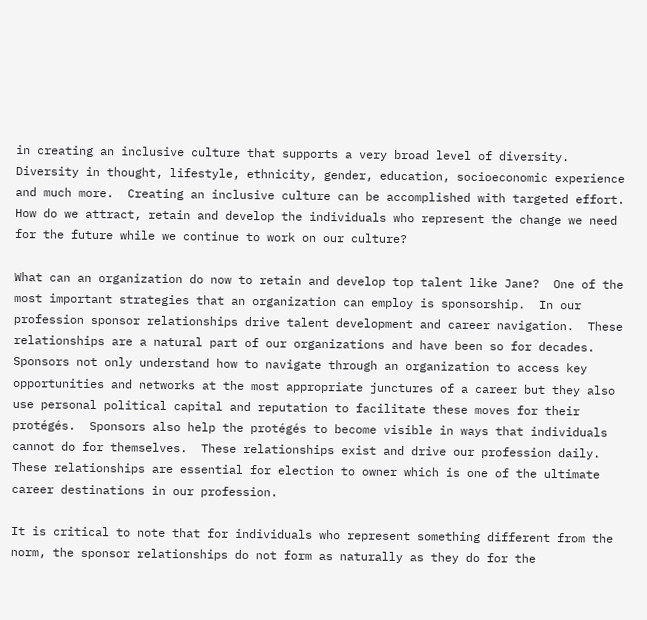in creating an inclusive culture that supports a very broad level of diversity.  Diversity in thought, lifestyle, ethnicity, gender, education, socioeconomic experience and much more.  Creating an inclusive culture can be accomplished with targeted effort.  How do we attract, retain and develop the individuals who represent the change we need for the future while we continue to work on our culture?

What can an organization do now to retain and develop top talent like Jane?  One of the most important strategies that an organization can employ is sponsorship.  In our profession sponsor relationships drive talent development and career navigation.  These relationships are a natural part of our organizations and have been so for decades.  Sponsors not only understand how to navigate through an organization to access key opportunities and networks at the most appropriate junctures of a career but they also use personal political capital and reputation to facilitate these moves for their protégés.  Sponsors also help the protégés to become visible in ways that individuals cannot do for themselves.  These relationships exist and drive our profession daily.  These relationships are essential for election to owner which is one of the ultimate career destinations in our profession.

It is critical to note that for individuals who represent something different from the norm, the sponsor relationships do not form as naturally as they do for the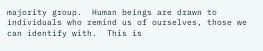majority group.  Human beings are drawn to individuals who remind us of ourselves, those we can identify with.  This is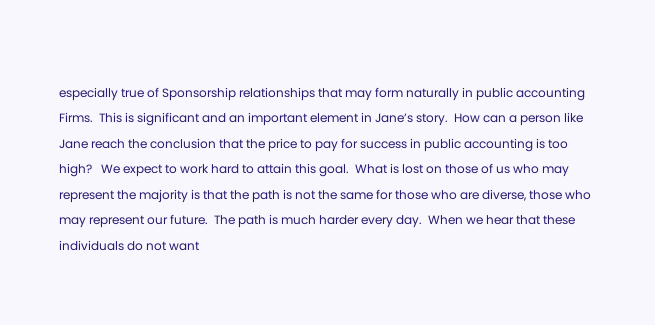especially true of Sponsorship relationships that may form naturally in public accounting Firms.  This is significant and an important element in Jane’s story.  How can a person like Jane reach the conclusion that the price to pay for success in public accounting is too high?   We expect to work hard to attain this goal.  What is lost on those of us who may represent the majority is that the path is not the same for those who are diverse, those who may represent our future.  The path is much harder every day.  When we hear that these individuals do not want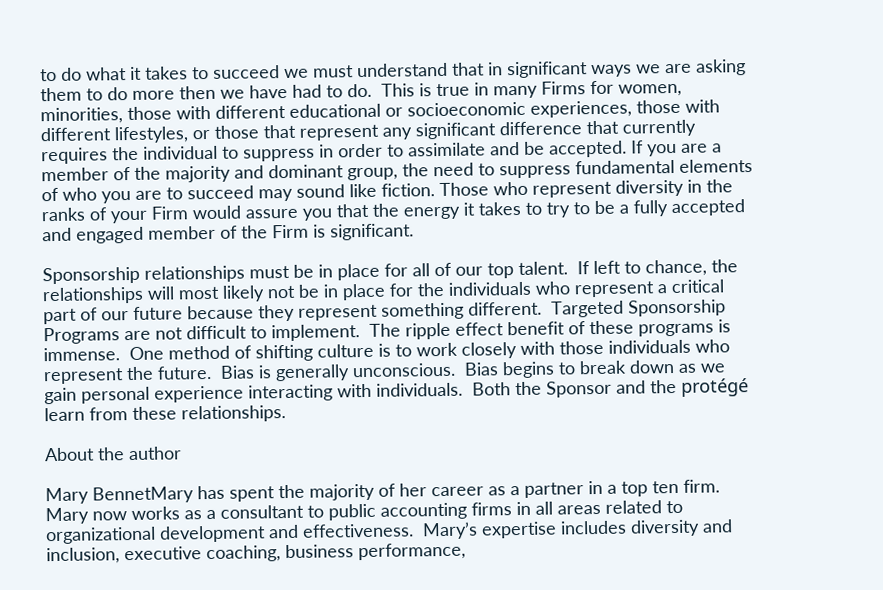to do what it takes to succeed we must understand that in significant ways we are asking them to do more then we have had to do.  This is true in many Firms for women, minorities, those with different educational or socioeconomic experiences, those with different lifestyles, or those that represent any significant difference that currently requires the individual to suppress in order to assimilate and be accepted. If you are a member of the majority and dominant group, the need to suppress fundamental elements of who you are to succeed may sound like fiction. Those who represent diversity in the ranks of your Firm would assure you that the energy it takes to try to be a fully accepted and engaged member of the Firm is significant.

Sponsorship relationships must be in place for all of our top talent.  If left to chance, the relationships will most likely not be in place for the individuals who represent a critical part of our future because they represent something different.  Targeted Sponsorship Programs are not difficult to implement.  The ripple effect benefit of these programs is immense.  One method of shifting culture is to work closely with those individuals who represent the future.  Bias is generally unconscious.  Bias begins to break down as we gain personal experience interacting with individuals.  Both the Sponsor and the protégé learn from these relationships.

About the author

Mary BennetMary has spent the majority of her career as a partner in a top ten firm.  Mary now works as a consultant to public accounting firms in all areas related to organizational development and effectiveness.  Mary’s expertise includes diversity and inclusion, executive coaching, business performance,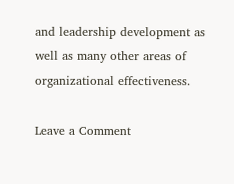and leadership development as well as many other areas of organizational effectiveness.

Leave a Comment